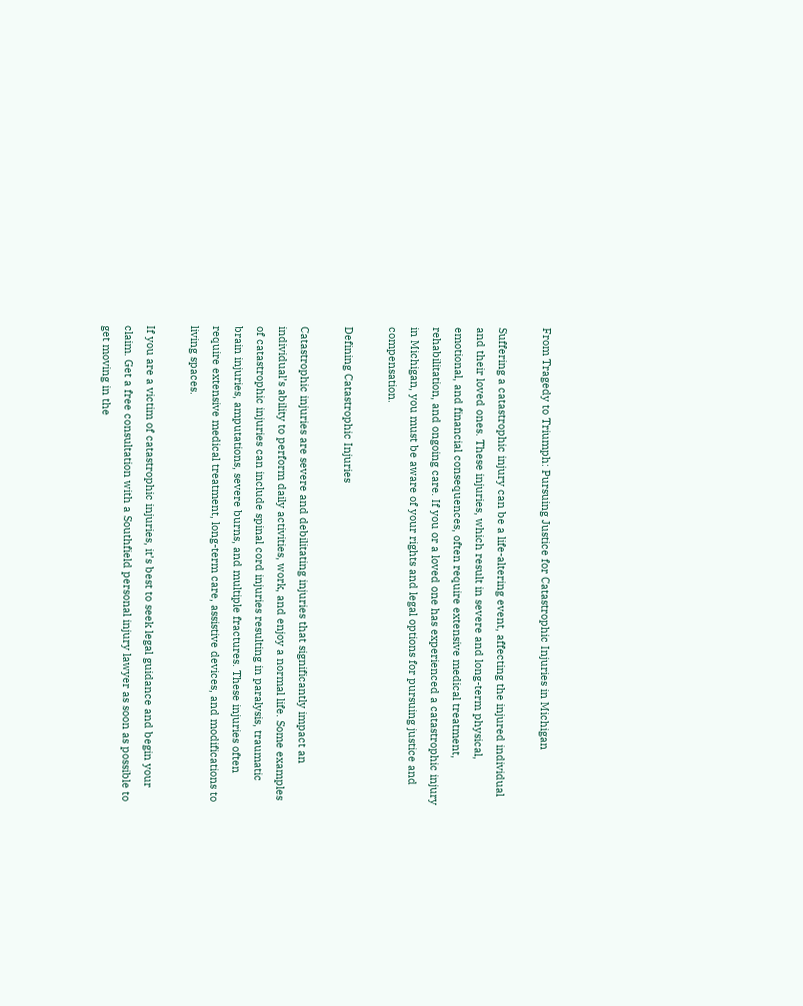From Tragedy to Triumph: Pursuing Justice for Catastrophic Injuries in Michigan

Suffering a catastrophic injury can be a life-altering event, affecting the injured individual and their loved ones. These injuries, which result in severe and long-term physical, emotional, and financial consequences, often require extensive medical treatment, rehabilitation, and ongoing care. If you or a loved one has experienced a catastrophic injury in Michigan, you must be aware of your rights and legal options for pursuing justice and compensation.

Defining Catastrophic Injuries

Catastrophic injuries are severe and debilitating injuries that significantly impact an individual’s ability to perform daily activities, work, and enjoy a normal life. Some examples of catastrophic injuries can include spinal cord injuries resulting in paralysis, traumatic brain injuries, amputations, severe burns, and multiple fractures. These injuries often require extensive medical treatment, long-term care, assistive devices, and modifications to living spaces.

If you are a victim of catastrophic injuries, it’s best to seek legal guidance and begin your claim. Get a free consultation with a Southfield personal injury lawyer as soon as possible to get moving in the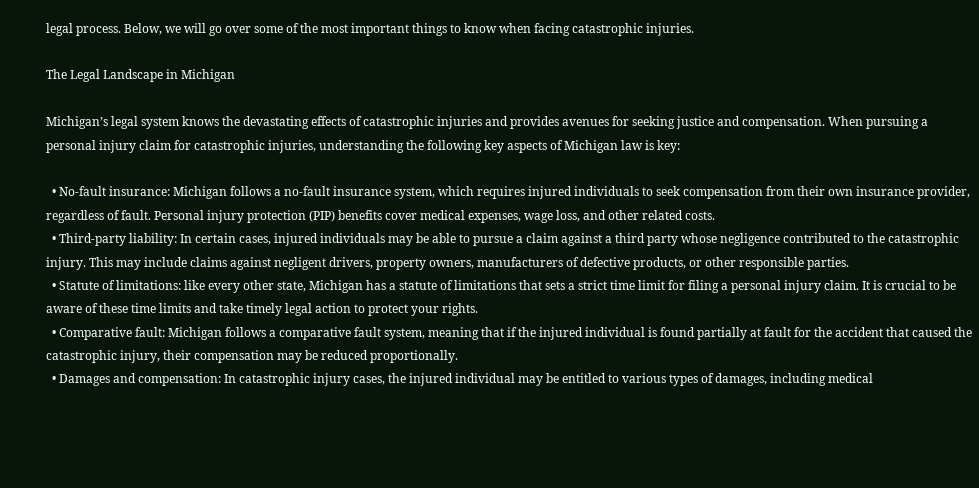legal process. Below, we will go over some of the most important things to know when facing catastrophic injuries.

The Legal Landscape in Michigan

Michigan’s legal system knows the devastating effects of catastrophic injuries and provides avenues for seeking justice and compensation. When pursuing a personal injury claim for catastrophic injuries, understanding the following key aspects of Michigan law is key:

  • No-fault insurance: Michigan follows a no-fault insurance system, which requires injured individuals to seek compensation from their own insurance provider, regardless of fault. Personal injury protection (PIP) benefits cover medical expenses, wage loss, and other related costs.
  • Third-party liability: In certain cases, injured individuals may be able to pursue a claim against a third party whose negligence contributed to the catastrophic injury. This may include claims against negligent drivers, property owners, manufacturers of defective products, or other responsible parties.
  • Statute of limitations: like every other state, Michigan has a statute of limitations that sets a strict time limit for filing a personal injury claim. It is crucial to be aware of these time limits and take timely legal action to protect your rights.
  • Comparative fault: Michigan follows a comparative fault system, meaning that if the injured individual is found partially at fault for the accident that caused the catastrophic injury, their compensation may be reduced proportionally.
  • Damages and compensation: In catastrophic injury cases, the injured individual may be entitled to various types of damages, including medical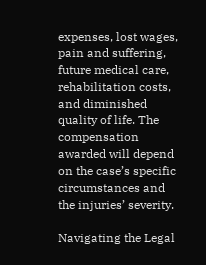expenses, lost wages, pain and suffering, future medical care, rehabilitation costs, and diminished quality of life. The compensation awarded will depend on the case’s specific circumstances and the injuries’ severity.

Navigating the Legal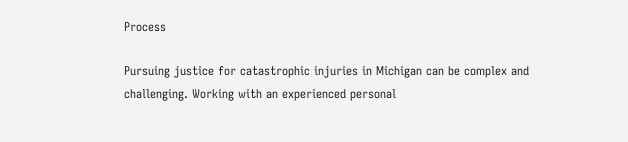Process

Pursuing justice for catastrophic injuries in Michigan can be complex and challenging. Working with an experienced personal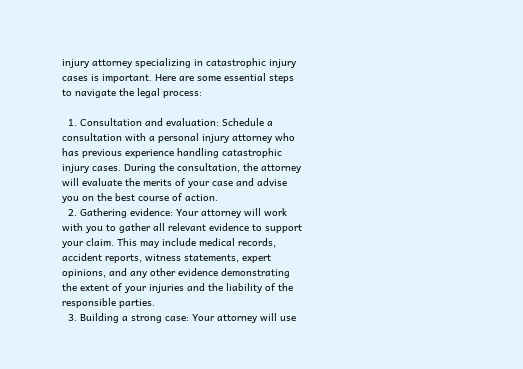injury attorney specializing in catastrophic injury cases is important. Here are some essential steps to navigate the legal process:

  1. Consultation and evaluation: Schedule a consultation with a personal injury attorney who has previous experience handling catastrophic injury cases. During the consultation, the attorney will evaluate the merits of your case and advise you on the best course of action.
  2. Gathering evidence: Your attorney will work with you to gather all relevant evidence to support your claim. This may include medical records, accident reports, witness statements, expert opinions, and any other evidence demonstrating the extent of your injuries and the liability of the responsible parties.
  3. Building a strong case: Your attorney will use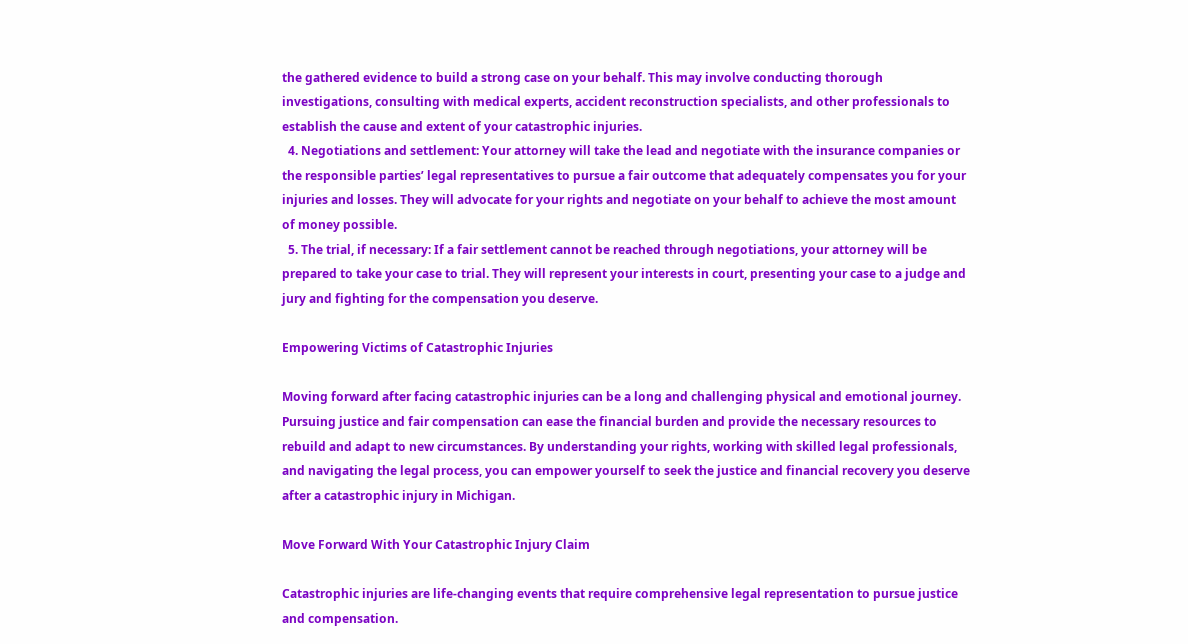the gathered evidence to build a strong case on your behalf. This may involve conducting thorough investigations, consulting with medical experts, accident reconstruction specialists, and other professionals to establish the cause and extent of your catastrophic injuries.
  4. Negotiations and settlement: Your attorney will take the lead and negotiate with the insurance companies or the responsible parties’ legal representatives to pursue a fair outcome that adequately compensates you for your injuries and losses. They will advocate for your rights and negotiate on your behalf to achieve the most amount of money possible.
  5. The trial, if necessary: If a fair settlement cannot be reached through negotiations, your attorney will be prepared to take your case to trial. They will represent your interests in court, presenting your case to a judge and jury and fighting for the compensation you deserve.

Empowering Victims of Catastrophic Injuries

Moving forward after facing catastrophic injuries can be a long and challenging physical and emotional journey. Pursuing justice and fair compensation can ease the financial burden and provide the necessary resources to rebuild and adapt to new circumstances. By understanding your rights, working with skilled legal professionals, and navigating the legal process, you can empower yourself to seek the justice and financial recovery you deserve after a catastrophic injury in Michigan.

Move Forward With Your Catastrophic Injury Claim

Catastrophic injuries are life-changing events that require comprehensive legal representation to pursue justice and compensation.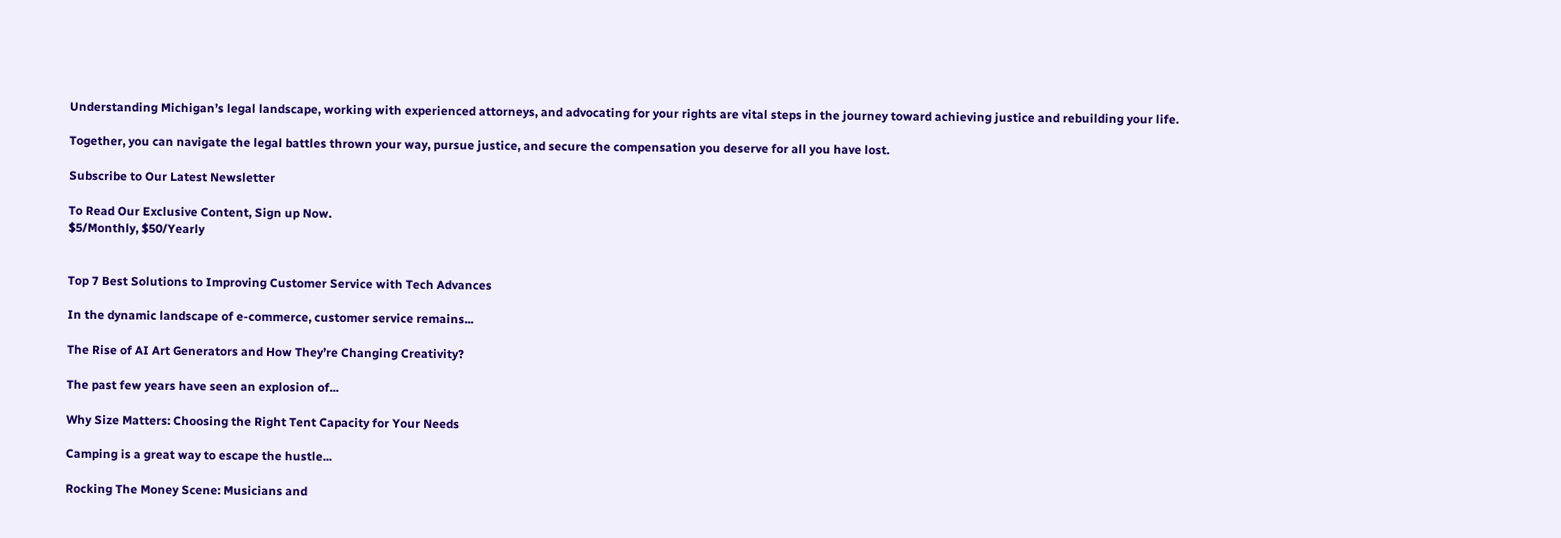Understanding Michigan’s legal landscape, working with experienced attorneys, and advocating for your rights are vital steps in the journey toward achieving justice and rebuilding your life.

Together, you can navigate the legal battles thrown your way, pursue justice, and secure the compensation you deserve for all you have lost.

Subscribe to Our Latest Newsletter

To Read Our Exclusive Content, Sign up Now.
$5/Monthly, $50/Yearly


Top 7 Best Solutions to Improving Customer Service with Tech Advances

In the dynamic landscape of e-commerce, customer service remains...

The Rise of AI Art Generators and How They’re Changing Creativity?

The past few years have seen an explosion of...

Why Size Matters: Choosing the Right Tent Capacity for Your Needs

Camping is a great way to escape the hustle...

Rocking The Money Scene: Musicians and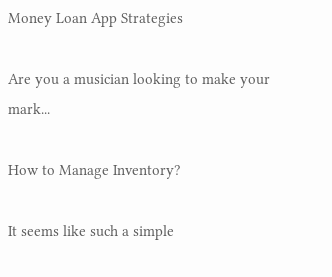Money Loan App Strategies

Are you a musician looking to make your mark...

How to Manage Inventory?

It seems like such a simple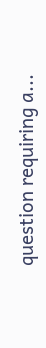question requiring a...